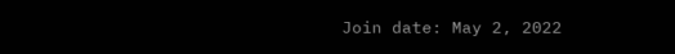Join date: May 2, 2022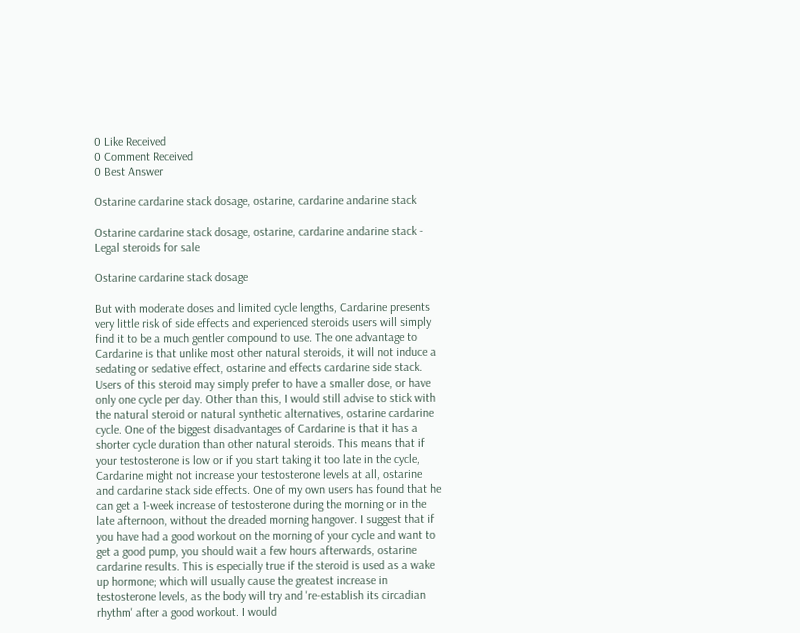0 Like Received
0 Comment Received
0 Best Answer

Ostarine cardarine stack dosage, ostarine, cardarine andarine stack

Ostarine cardarine stack dosage, ostarine, cardarine andarine stack - Legal steroids for sale

Ostarine cardarine stack dosage

But with moderate doses and limited cycle lengths, Cardarine presents very little risk of side effects and experienced steroids users will simply find it to be a much gentler compound to use. The one advantage to Cardarine is that unlike most other natural steroids, it will not induce a sedating or sedative effect, ostarine and effects cardarine side stack. Users of this steroid may simply prefer to have a smaller dose, or have only one cycle per day. Other than this, I would still advise to stick with the natural steroid or natural synthetic alternatives, ostarine cardarine cycle. One of the biggest disadvantages of Cardarine is that it has a shorter cycle duration than other natural steroids. This means that if your testosterone is low or if you start taking it too late in the cycle, Cardarine might not increase your testosterone levels at all, ostarine and cardarine stack side effects. One of my own users has found that he can get a 1-week increase of testosterone during the morning or in the late afternoon, without the dreaded morning hangover. I suggest that if you have had a good workout on the morning of your cycle and want to get a good pump, you should wait a few hours afterwards, ostarine cardarine results. This is especially true if the steroid is used as a wake up hormone; which will usually cause the greatest increase in testosterone levels, as the body will try and 're-establish its circadian rhythm' after a good workout. I would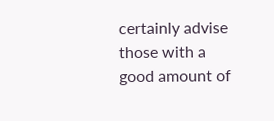certainly advise those with a good amount of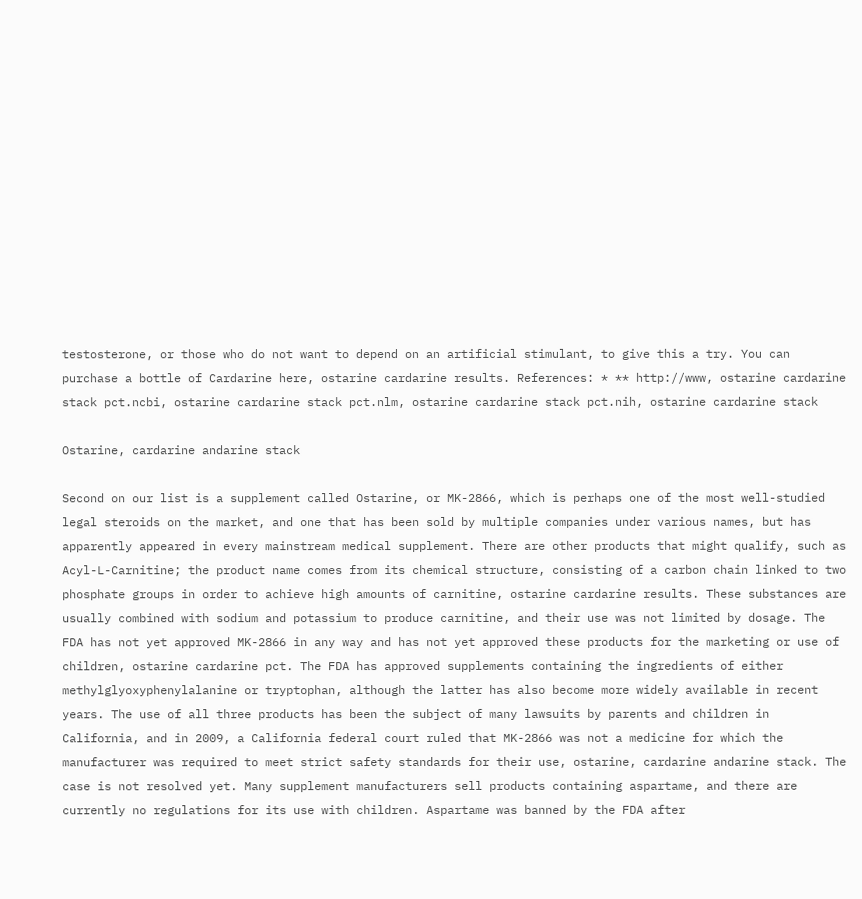testosterone, or those who do not want to depend on an artificial stimulant, to give this a try. You can purchase a bottle of Cardarine here, ostarine cardarine results. References: * ** http://www, ostarine cardarine stack pct.ncbi, ostarine cardarine stack pct.nlm, ostarine cardarine stack pct.nih, ostarine cardarine stack

Ostarine, cardarine andarine stack

Second on our list is a supplement called Ostarine, or MK-2866, which is perhaps one of the most well-studied legal steroids on the market, and one that has been sold by multiple companies under various names, but has apparently appeared in every mainstream medical supplement. There are other products that might qualify, such as Acyl-L-Carnitine; the product name comes from its chemical structure, consisting of a carbon chain linked to two phosphate groups in order to achieve high amounts of carnitine, ostarine cardarine results. These substances are usually combined with sodium and potassium to produce carnitine, and their use was not limited by dosage. The FDA has not yet approved MK-2866 in any way and has not yet approved these products for the marketing or use of children, ostarine cardarine pct. The FDA has approved supplements containing the ingredients of either methylglyoxyphenylalanine or tryptophan, although the latter has also become more widely available in recent years. The use of all three products has been the subject of many lawsuits by parents and children in California, and in 2009, a California federal court ruled that MK-2866 was not a medicine for which the manufacturer was required to meet strict safety standards for their use, ostarine, cardarine andarine stack. The case is not resolved yet. Many supplement manufacturers sell products containing aspartame, and there are currently no regulations for its use with children. Aspartame was banned by the FDA after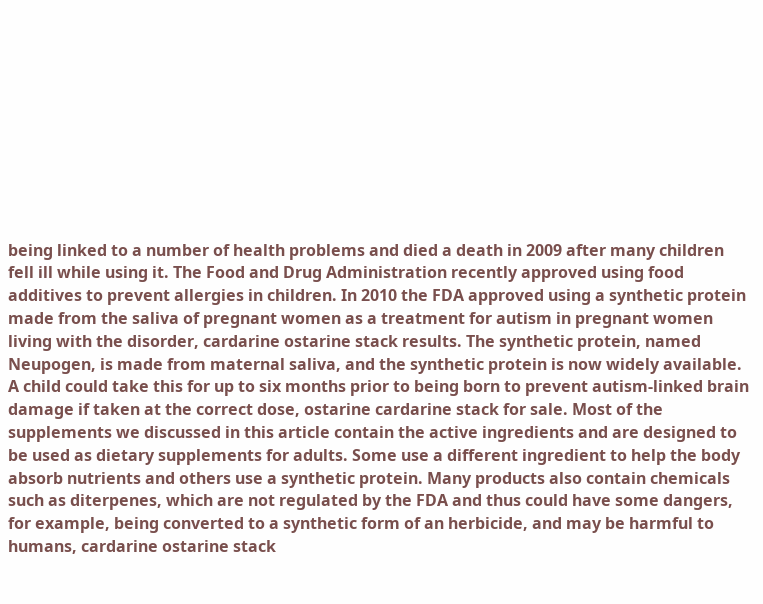being linked to a number of health problems and died a death in 2009 after many children fell ill while using it. The Food and Drug Administration recently approved using food additives to prevent allergies in children. In 2010 the FDA approved using a synthetic protein made from the saliva of pregnant women as a treatment for autism in pregnant women living with the disorder, cardarine ostarine stack results. The synthetic protein, named Neupogen, is made from maternal saliva, and the synthetic protein is now widely available. A child could take this for up to six months prior to being born to prevent autism-linked brain damage if taken at the correct dose, ostarine cardarine stack for sale. Most of the supplements we discussed in this article contain the active ingredients and are designed to be used as dietary supplements for adults. Some use a different ingredient to help the body absorb nutrients and others use a synthetic protein. Many products also contain chemicals such as diterpenes, which are not regulated by the FDA and thus could have some dangers, for example, being converted to a synthetic form of an herbicide, and may be harmful to humans, cardarine ostarine stack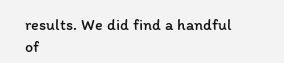results. We did find a handful of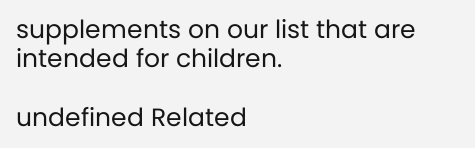supplements on our list that are intended for children.

undefined Related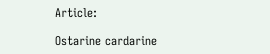Article:

Ostarine cardarine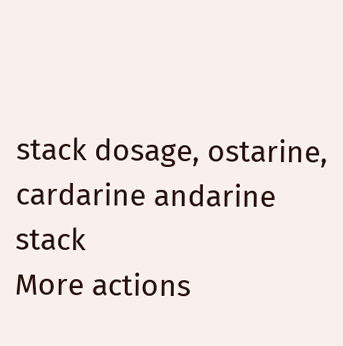stack dosage, ostarine, cardarine andarine stack
More actions